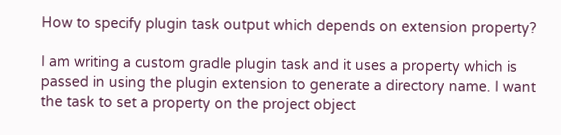How to specify plugin task output which depends on extension property?

I am writing a custom gradle plugin task and it uses a property which is passed in using the plugin extension to generate a directory name. I want the task to set a property on the project object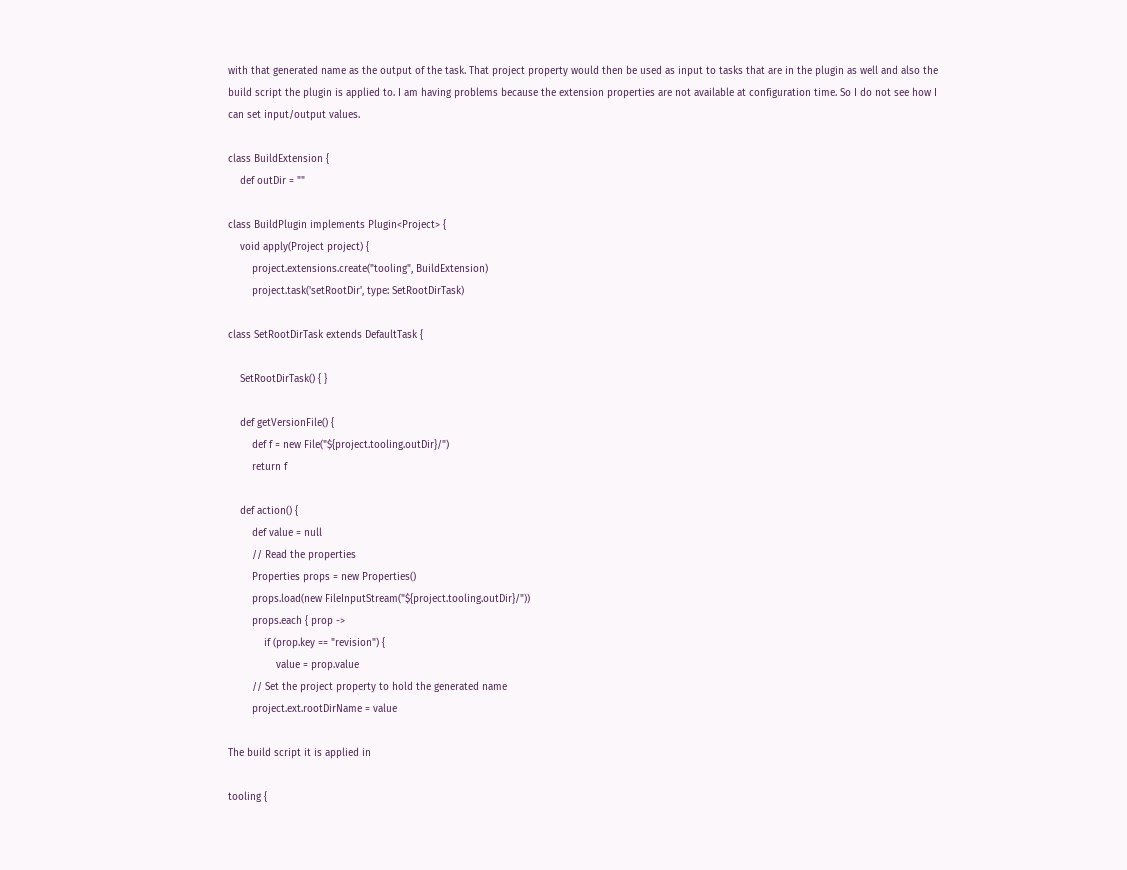with that generated name as the output of the task. That project property would then be used as input to tasks that are in the plugin as well and also the build script the plugin is applied to. I am having problems because the extension properties are not available at configuration time. So I do not see how I can set input/output values.

class BuildExtension {
    def outDir = ""

class BuildPlugin implements Plugin<Project> {
    void apply(Project project) {
        project.extensions.create("tooling", BuildExtension)
        project.task('setRootDir', type: SetRootDirTask)

class SetRootDirTask extends DefaultTask {

    SetRootDirTask() { }

    def getVersionFile() {
        def f = new File("${project.tooling.outDir}/")
        return f

    def action() {
        def value = null
        // Read the properties
        Properties props = new Properties()
        props.load(new FileInputStream("${project.tooling.outDir}/"))
        props.each { prop ->
            if (prop.key == "revision") {
                value = prop.value
        // Set the project property to hold the generated name
        project.ext.rootDirName = value

The build script it is applied in

tooling {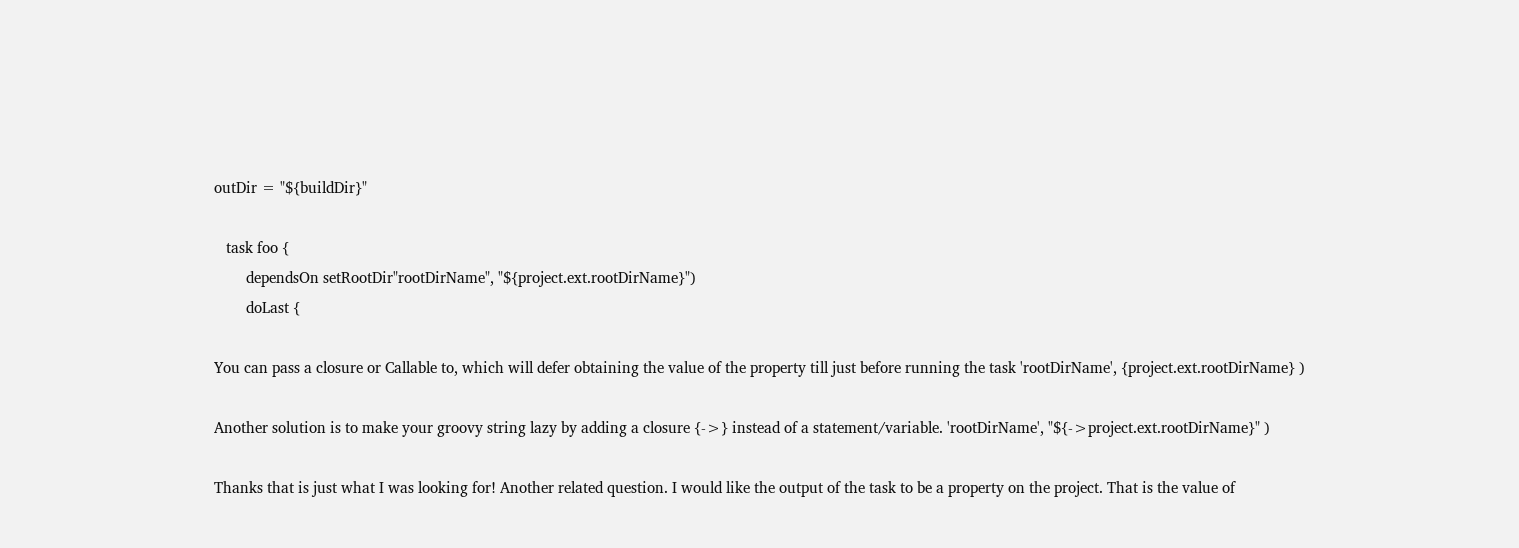outDir = "${buildDir}"

   task foo {
        dependsOn setRootDir"rootDirName", "${project.ext.rootDirName}")
        doLast {

You can pass a closure or Callable to, which will defer obtaining the value of the property till just before running the task 'rootDirName', {project.ext.rootDirName} )

Another solution is to make your groovy string lazy by adding a closure {->} instead of a statement/variable. 'rootDirName', "${->project.ext.rootDirName}" )

Thanks that is just what I was looking for! Another related question. I would like the output of the task to be a property on the project. That is the value of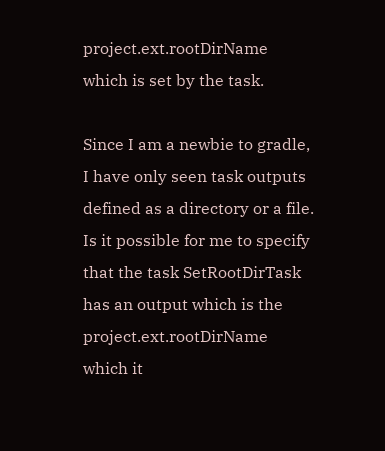project.ext.rootDirName which is set by the task.

Since I am a newbie to gradle, I have only seen task outputs defined as a directory or a file. Is it possible for me to specify that the task SetRootDirTask has an output which is the project.ext.rootDirName which it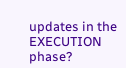updates in the EXECUTION phase?